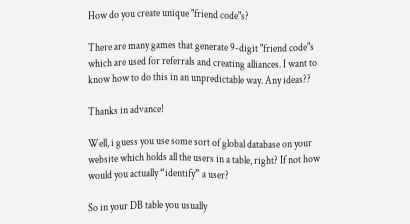How do you create unique "friend code"s?

There are many games that generate 9-digit "friend code"s which are used for referrals and creating alliances. I want to know how to do this in an unpredictable way. Any ideas??

Thanks in advance!

Well, i guess you use some sort of global database on your website which holds all the users in a table, right? If not how would you actually “identify” a user?

So in your DB table you usually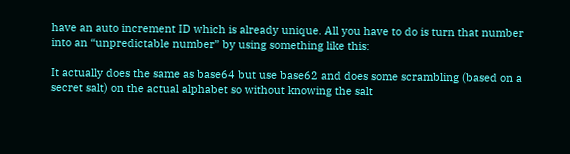have an auto increment ID which is already unique. All you have to do is turn that number into an “unpredictable number” by using something like this:

It actually does the same as base64 but use base62 and does some scrambling (based on a secret salt) on the actual alphabet so without knowing the salt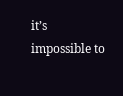it’s impossible to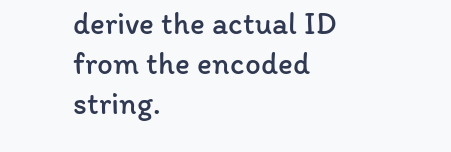derive the actual ID from the encoded string.